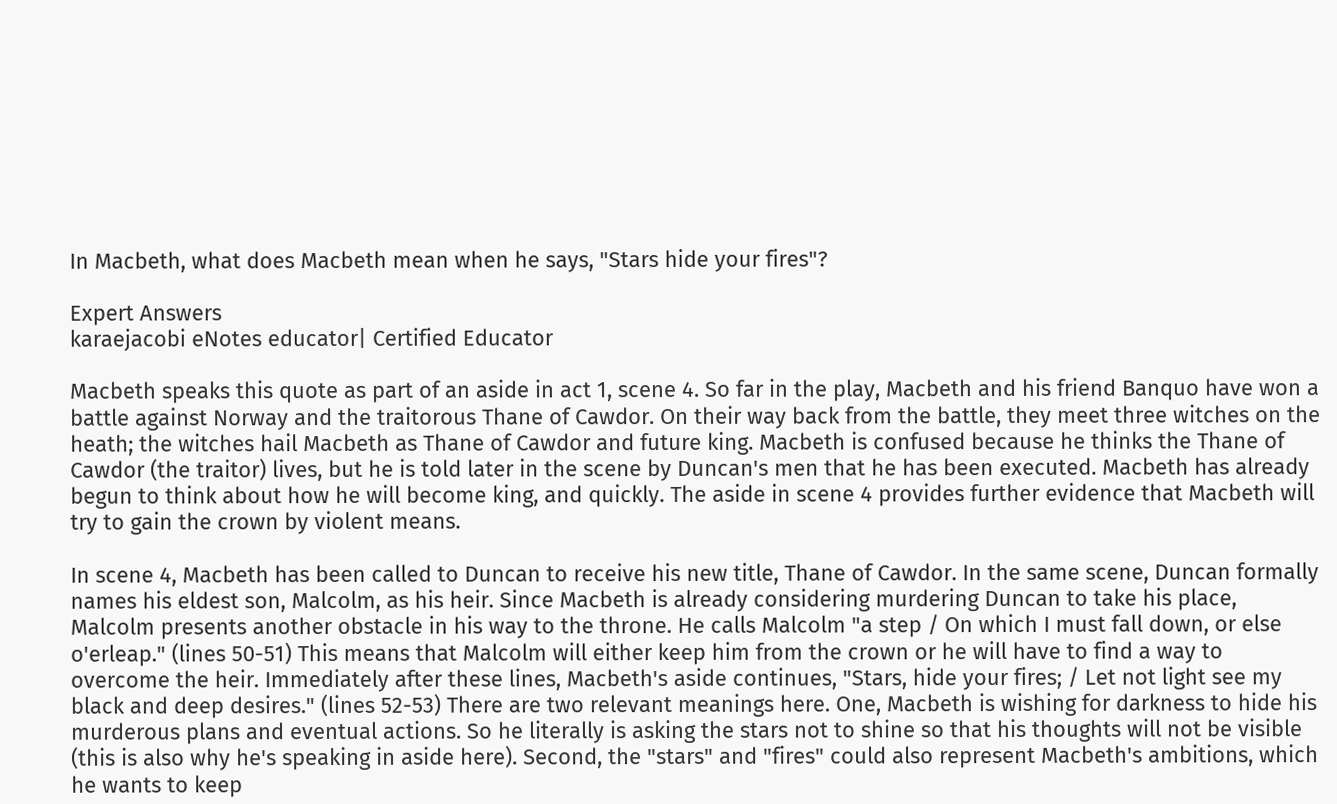In Macbeth, what does Macbeth mean when he says, "Stars hide your fires"?

Expert Answers
karaejacobi eNotes educator| Certified Educator

Macbeth speaks this quote as part of an aside in act 1, scene 4. So far in the play, Macbeth and his friend Banquo have won a battle against Norway and the traitorous Thane of Cawdor. On their way back from the battle, they meet three witches on the heath; the witches hail Macbeth as Thane of Cawdor and future king. Macbeth is confused because he thinks the Thane of Cawdor (the traitor) lives, but he is told later in the scene by Duncan's men that he has been executed. Macbeth has already begun to think about how he will become king, and quickly. The aside in scene 4 provides further evidence that Macbeth will try to gain the crown by violent means.

In scene 4, Macbeth has been called to Duncan to receive his new title, Thane of Cawdor. In the same scene, Duncan formally names his eldest son, Malcolm, as his heir. Since Macbeth is already considering murdering Duncan to take his place, Malcolm presents another obstacle in his way to the throne. He calls Malcolm "a step / On which I must fall down, or else o'erleap." (lines 50-51) This means that Malcolm will either keep him from the crown or he will have to find a way to overcome the heir. Immediately after these lines, Macbeth's aside continues, "Stars, hide your fires; / Let not light see my black and deep desires." (lines 52-53) There are two relevant meanings here. One, Macbeth is wishing for darkness to hide his murderous plans and eventual actions. So he literally is asking the stars not to shine so that his thoughts will not be visible (this is also why he's speaking in aside here). Second, the "stars" and "fires" could also represent Macbeth's ambitions, which he wants to keep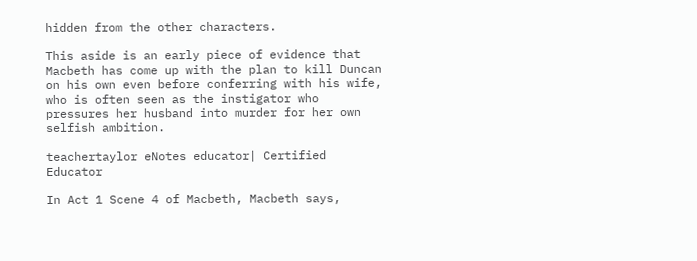hidden from the other characters.

This aside is an early piece of evidence that Macbeth has come up with the plan to kill Duncan on his own even before conferring with his wife, who is often seen as the instigator who pressures her husband into murder for her own selfish ambition.

teachertaylor eNotes educator| Certified Educator

In Act 1 Scene 4 of Macbeth, Macbeth says,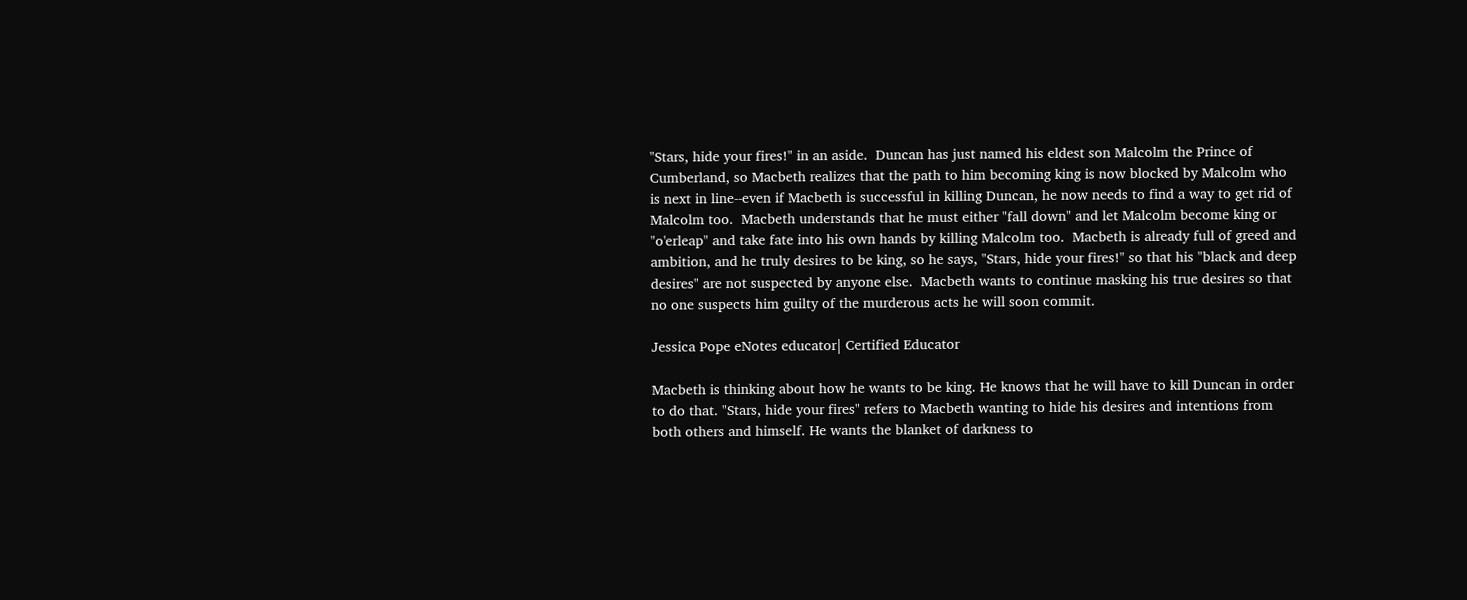"Stars, hide your fires!" in an aside.  Duncan has just named his eldest son Malcolm the Prince of Cumberland, so Macbeth realizes that the path to him becoming king is now blocked by Malcolm who is next in line--even if Macbeth is successful in killing Duncan, he now needs to find a way to get rid of Malcolm too.  Macbeth understands that he must either "fall down" and let Malcolm become king or "o'erleap" and take fate into his own hands by killing Malcolm too.  Macbeth is already full of greed and ambition, and he truly desires to be king, so he says, "Stars, hide your fires!" so that his "black and deep desires" are not suspected by anyone else.  Macbeth wants to continue masking his true desires so that no one suspects him guilty of the murderous acts he will soon commit.

Jessica Pope eNotes educator| Certified Educator

Macbeth is thinking about how he wants to be king. He knows that he will have to kill Duncan in order to do that. "Stars, hide your fires" refers to Macbeth wanting to hide his desires and intentions from both others and himself. He wants the blanket of darkness to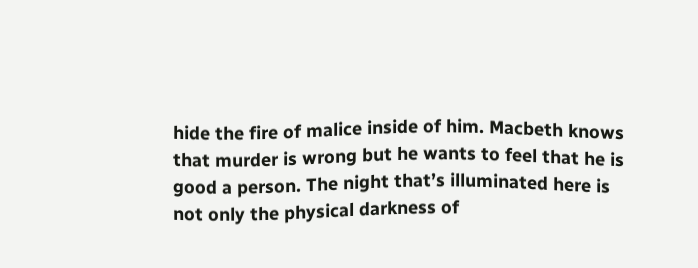hide the fire of malice inside of him. Macbeth knows that murder is wrong but he wants to feel that he is good a person. The night that’s illuminated here is not only the physical darkness of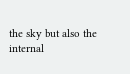the sky but also the internal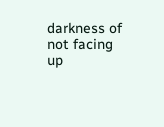darkness of not facing up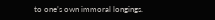to one’s own immoral longings.